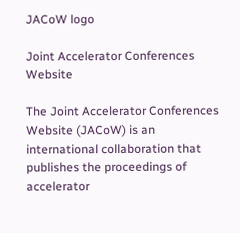JACoW logo

Joint Accelerator Conferences Website

The Joint Accelerator Conferences Website (JACoW) is an international collaboration that publishes the proceedings of accelerator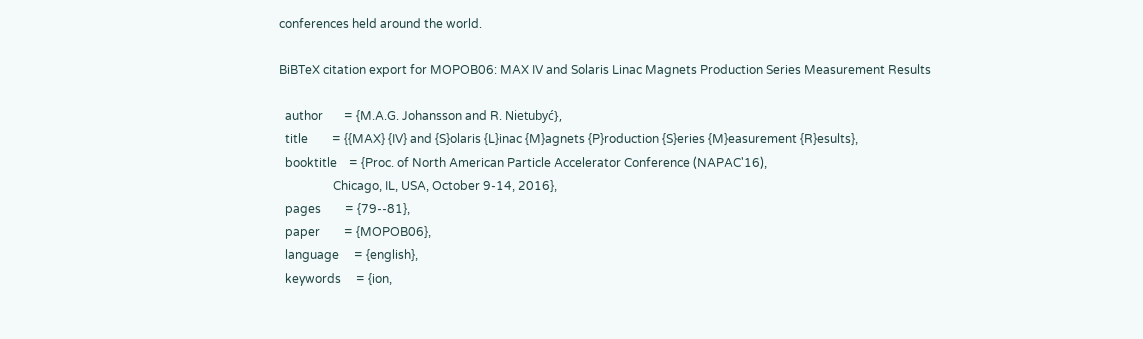conferences held around the world.

BiBTeX citation export for MOPOB06: MAX IV and Solaris Linac Magnets Production Series Measurement Results

  author       = {M.A.G. Johansson and R. Nietubyć},
  title        = {{MAX} {IV} and {S}olaris {L}inac {M}agnets {P}roduction {S}eries {M}easurement {R}esults},
  booktitle    = {Proc. of North American Particle Accelerator Conference (NAPAC'16),
                  Chicago, IL, USA, October 9-14, 2016},
  pages        = {79--81},
  paper        = {MOPOB06},
  language     = {english},
  keywords     = {ion,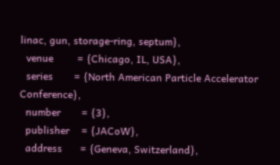linac, gun, storage-ring, septum},
  venue        = {Chicago, IL, USA},
  series       = {North American Particle Accelerator Conference},
  number       = {3},
  publisher    = {JACoW},
  address      = {Geneva, Switzerland},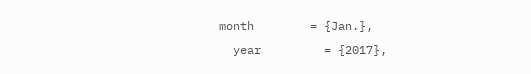month        = {Jan.},
  year         = {2017},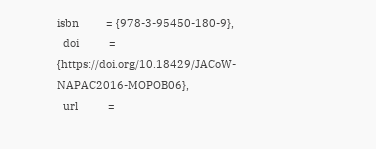isbn         = {978-3-95450-180-9},
  doi          = {https://doi.org/10.18429/JACoW-NAPAC2016-MOPOB06},
  url          =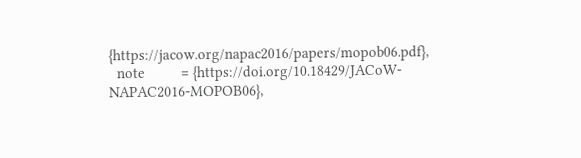{https://jacow.org/napac2016/papers/mopob06.pdf},
  note         = {https://doi.org/10.18429/JACoW-NAPAC2016-MOPOB06},